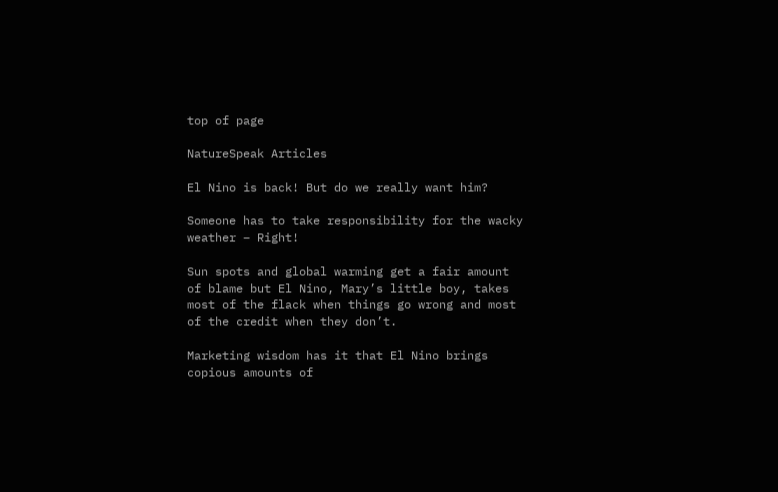top of page

NatureSpeak Articles

El Nino is back! But do we really want him?

Someone has to take responsibility for the wacky weather – Right!

Sun spots and global warming get a fair amount of blame but El Nino, Mary’s little boy, takes most of the flack when things go wrong and most of the credit when they don’t.

Marketing wisdom has it that El Nino brings copious amounts of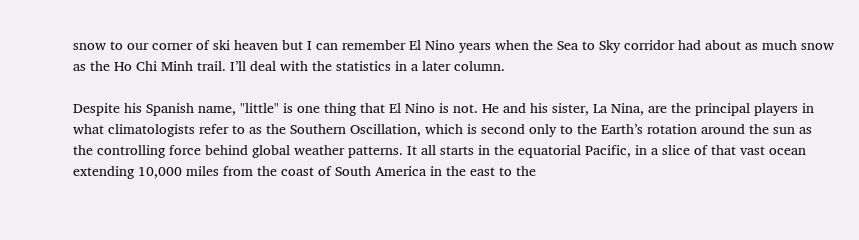snow to our corner of ski heaven but I can remember El Nino years when the Sea to Sky corridor had about as much snow as the Ho Chi Minh trail. I’ll deal with the statistics in a later column.

Despite his Spanish name, "little" is one thing that El Nino is not. He and his sister, La Nina, are the principal players in what climatologists refer to as the Southern Oscillation, which is second only to the Earth’s rotation around the sun as the controlling force behind global weather patterns. It all starts in the equatorial Pacific, in a slice of that vast ocean extending 10,000 miles from the coast of South America in the east to the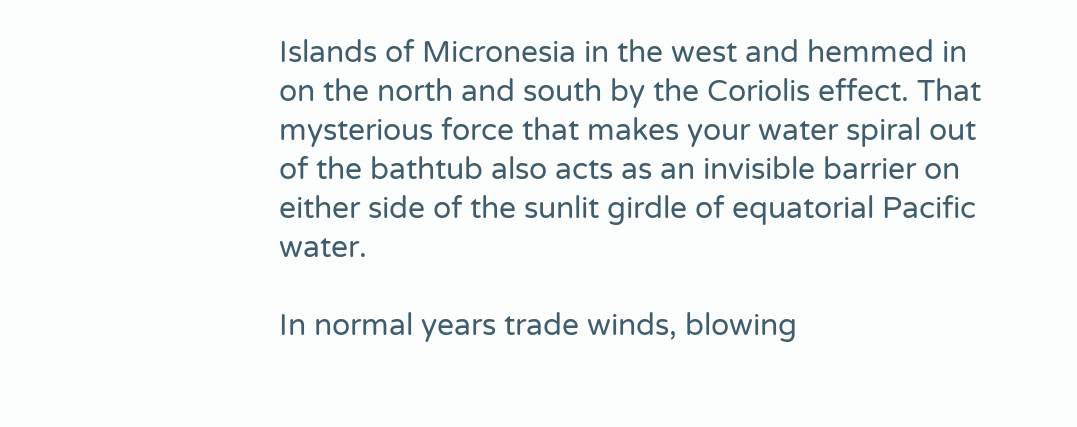Islands of Micronesia in the west and hemmed in on the north and south by the Coriolis effect. That mysterious force that makes your water spiral out of the bathtub also acts as an invisible barrier on either side of the sunlit girdle of equatorial Pacific water.

In normal years trade winds, blowing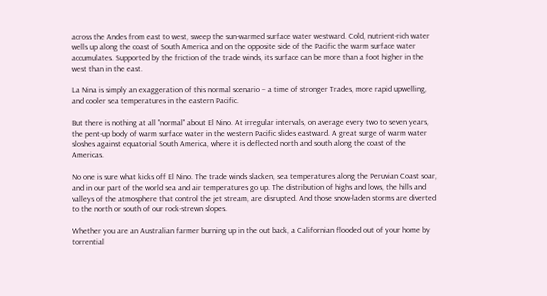across the Andes from east to west, sweep the sun-warmed surface water westward. Cold, nutrient-rich water wells up along the coast of South America and on the opposite side of the Pacific the warm surface water accumulates. Supported by the friction of the trade winds, its surface can be more than a foot higher in the west than in the east.

La Nina is simply an exaggeration of this normal scenario – a time of stronger Trades, more rapid upwelling, and cooler sea temperatures in the eastern Pacific.

But there is nothing at all "normal" about El Nino. At irregular intervals, on average every two to seven years, the pent-up body of warm surface water in the western Pacific slides eastward. A great surge of warm water sloshes against equatorial South America, where it is deflected north and south along the coast of the Americas.

No one is sure what kicks off El Nino. The trade winds slacken, sea temperatures along the Peruvian Coast soar, and in our part of the world sea and air temperatures go up. The distribution of highs and lows, the hills and valleys of the atmosphere that control the jet stream, are disrupted. And those snow-laden storms are diverted to the north or south of our rock-strewn slopes.

Whether you are an Australian farmer burning up in the out back, a Californian flooded out of your home by torrential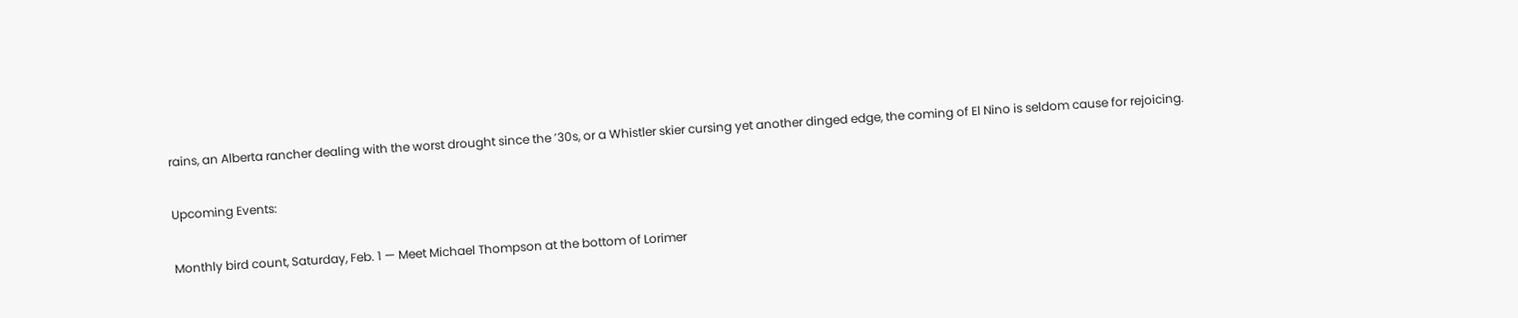rains, an Alberta rancher dealing with the worst drought since the ’30s, or a Whistler skier cursing yet another dinged edge, the coming of El Nino is seldom cause for rejoicing.

Upcoming Events:

Monthly bird count, Saturday, Feb. 1 — Meet Michael Thompson at the bottom of Lorimer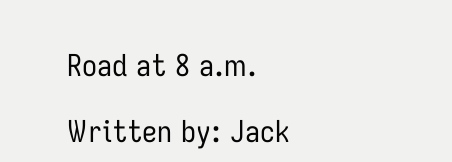Road at 8 a.m.

Written by: Jack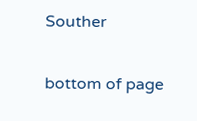Souther


bottom of page